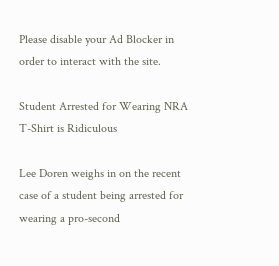Please disable your Ad Blocker in order to interact with the site.

Student Arrested for Wearing NRA T-Shirt is Ridiculous

Lee Doren weighs in on the recent case of a student being arrested for wearing a pro-second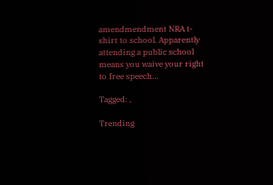amendmendment NRA t-shirt to school. Apparently attending a public school means you waive your right to free speech…

Tagged: ,

Trending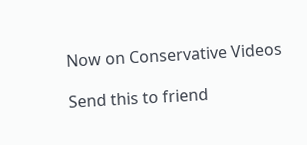Now on Conservative Videos

Send this to friend